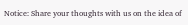Notice: Share your thoughts with us on the idea of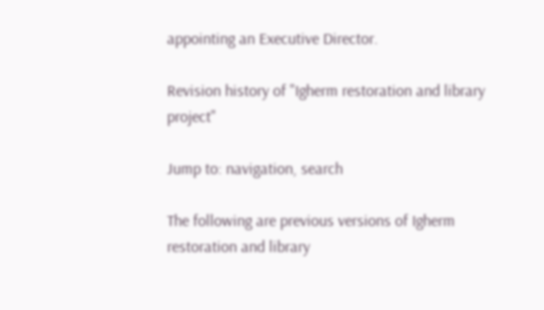appointing an Executive Director.

Revision history of "Igherm restoration and library project"

Jump to: navigation, search

The following are previous versions of Igherm restoration and library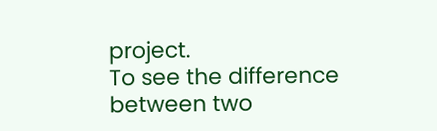project.
To see the difference between two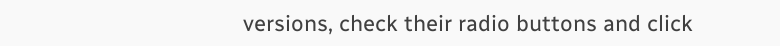versions, check their radio buttons and click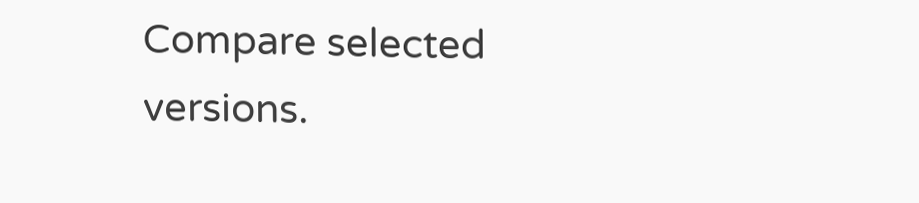Compare selected versions.